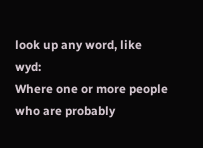look up any word, like wyd:
Where one or more people who are probably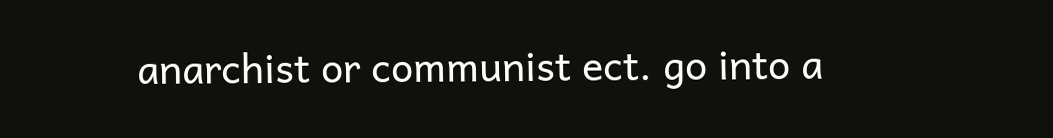anarchist or communist ect. go into a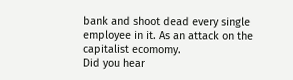bank and shoot dead every single employee in it. As an attack on the capitalist ecomomy.
Did you hear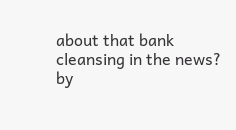about that bank cleansing in the news?
by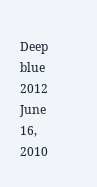Deep blue 2012 June 16, 2010